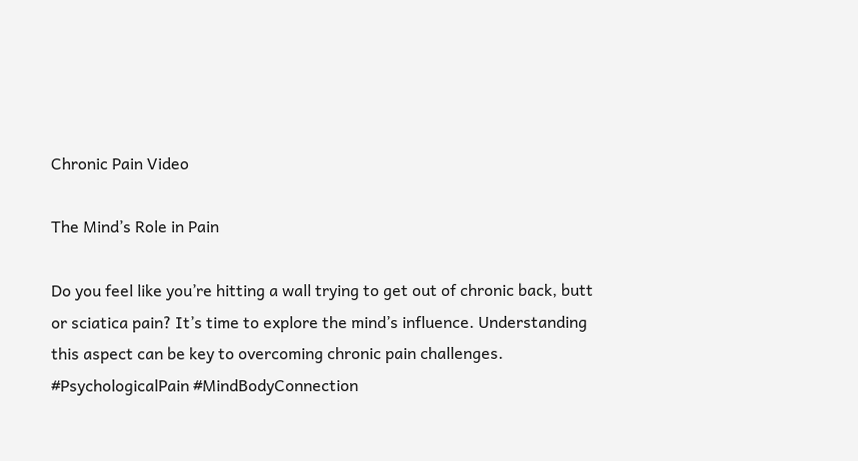Chronic Pain Video

The Mind’s Role in Pain

Do you feel like you’re hitting a wall trying to get out of chronic back, butt or sciatica pain? It’s time to explore the mind’s influence. Understanding this aspect can be key to overcoming chronic pain challenges. #PsychologicalPain #MindBodyConnection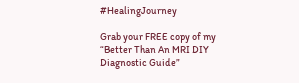#HealingJourney

Grab your FREE copy of my “Better Than An MRI DIY Diagnostic Guide”